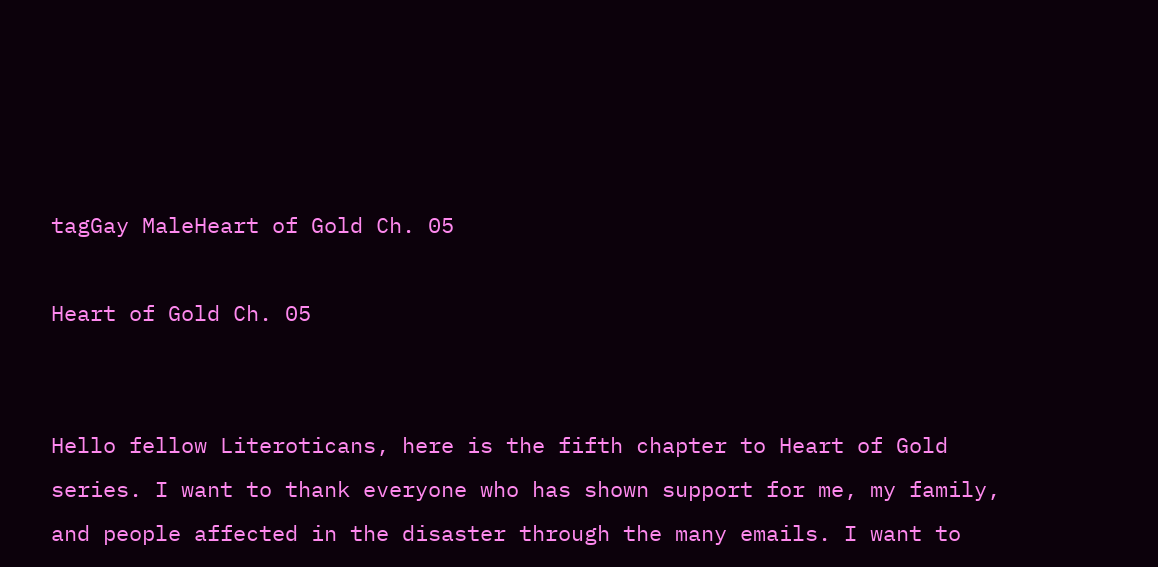tagGay MaleHeart of Gold Ch. 05

Heart of Gold Ch. 05


Hello fellow Literoticans, here is the fifth chapter to Heart of Gold series. I want to thank everyone who has shown support for me, my family, and people affected in the disaster through the many emails. I want to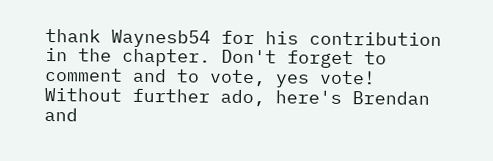thank Waynesb54 for his contribution in the chapter. Don't forget to comment and to vote, yes vote! Without further ado, here's Brendan and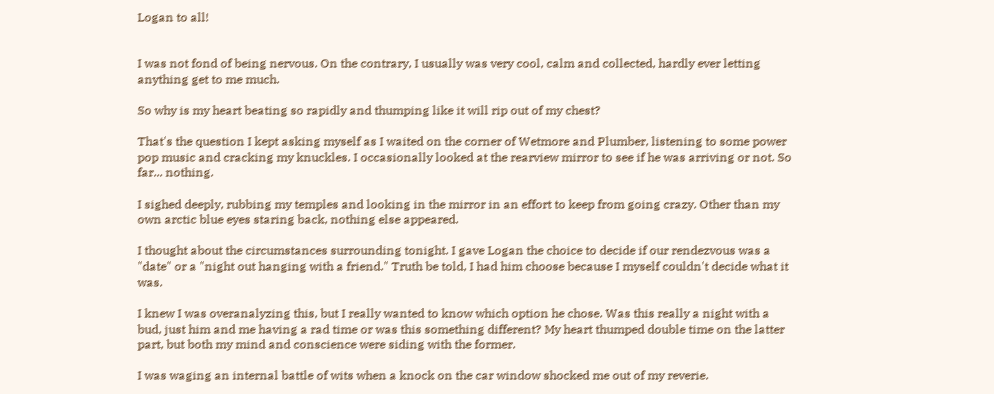Logan to all!


I was not fond of being nervous. On the contrary, I usually was very cool, calm and collected, hardly ever letting anything get to me much.

So why is my heart beating so rapidly and thumping like it will rip out of my chest?

That's the question I kept asking myself as I waited on the corner of Wetmore and Plumber, listening to some power pop music and cracking my knuckles. I occasionally looked at the rearview mirror to see if he was arriving or not. So far... nothing.

I sighed deeply, rubbing my temples and looking in the mirror in an effort to keep from going crazy. Other than my own arctic blue eyes staring back, nothing else appeared.

I thought about the circumstances surrounding tonight. I gave Logan the choice to decide if our rendezvous was a "date" or a "night out hanging with a friend." Truth be told, I had him choose because I myself couldn't decide what it was.

I knew I was overanalyzing this, but I really wanted to know which option he chose. Was this really a night with a bud, just him and me having a rad time or was this something different? My heart thumped double time on the latter part, but both my mind and conscience were siding with the former.

I was waging an internal battle of wits when a knock on the car window shocked me out of my reverie.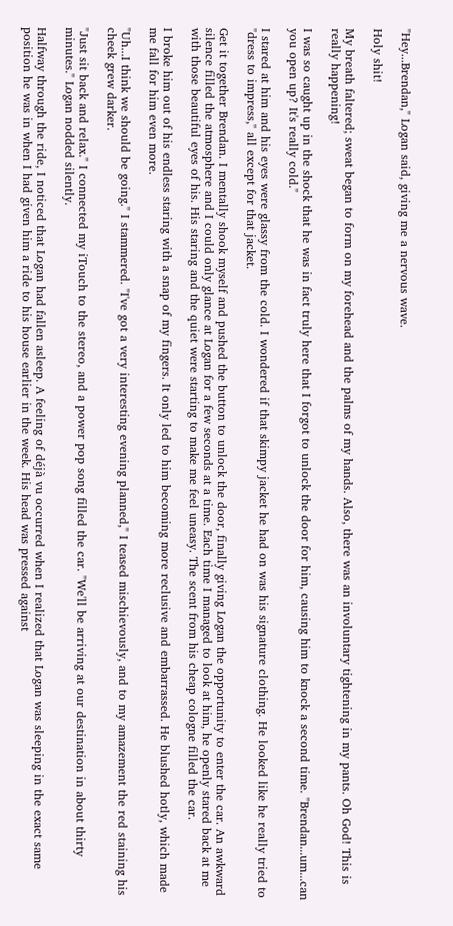"Hey...Brendan," Logan said, giving me a nervous wave.

Holy shit!

My breath faltered; sweat began to form on my forehead and the palms of my hands. Also, there was an involuntary tightening in my pants. Oh God! This is really happening!

I was so caught up in the shock that he was in fact truly here that I forgot to unlock the door for him, causing him to knock a second time. "Brendan...um...can you open up? It's really cold."

I stared at him and his eyes were glassy from the cold. I wondered if that skimpy jacket he had on was his signature clothing. He looked like he really tried to "dress to impress," all except for that jacket.

Get it together Brendan. I mentally shook myself and pushed the button to unlock the door, finally giving Logan the opportunity to enter the car. An awkward silence filled the atmosphere and I could only glance at Logan for a few seconds at a time. Each time I managed to look at him, he openly stared back at me with those beautiful eyes of his. His staring and the quiet were starting to make me feel uneasy. The scent from his cheap cologne filled the car.

I broke him out of his endless staring with a snap of my fingers. It only led to him becoming more reclusive and embarrassed. He blushed hotly, which made me fall for him even more.

"Uh...I think we should be going." I stammered. "I've got a very interesting evening planned," I teased mischievously, and to my amazement the red staining his cheek grew darker.

"Just sit back and relax." I connected my iTouch to the stereo, and a power pop song filled the car. "We'll be arriving at our destination in about thirty minutes." Logan nodded silently.

Halfway through the ride, I noticed that Logan had fallen asleep. A feeling of déjà vu occurred when I realized that Logan was sleeping in the exact same position he was in when I had given him a ride to his house earlier in the week. His head was pressed against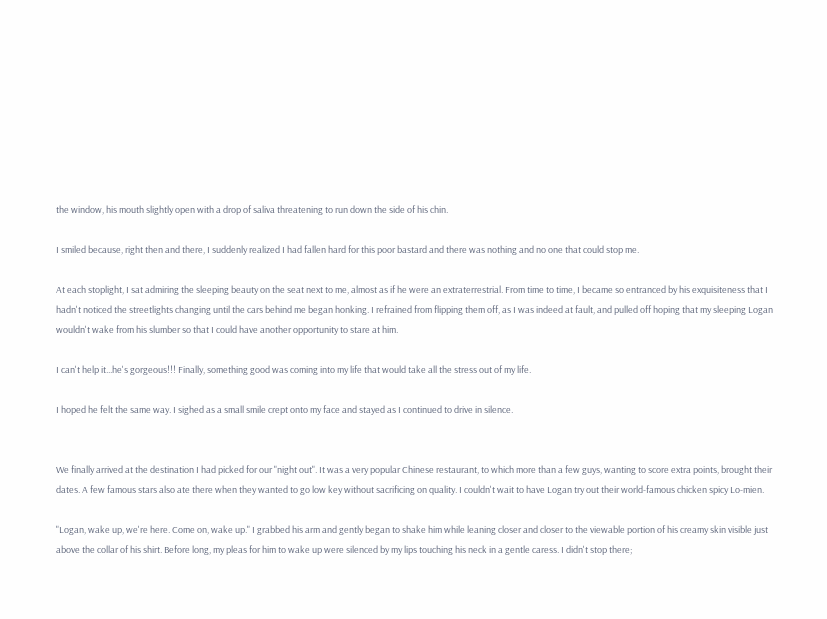the window, his mouth slightly open with a drop of saliva threatening to run down the side of his chin.

I smiled because, right then and there, I suddenly realized I had fallen hard for this poor bastard and there was nothing and no one that could stop me.

At each stoplight, I sat admiring the sleeping beauty on the seat next to me, almost as if he were an extraterrestrial. From time to time, I became so entranced by his exquisiteness that I hadn't noticed the streetlights changing until the cars behind me began honking. I refrained from flipping them off, as I was indeed at fault, and pulled off hoping that my sleeping Logan wouldn't wake from his slumber so that I could have another opportunity to stare at him.

I can't help it...he's gorgeous!!! Finally, something good was coming into my life that would take all the stress out of my life.

I hoped he felt the same way. I sighed as a small smile crept onto my face and stayed as I continued to drive in silence.


We finally arrived at the destination I had picked for our "night out". It was a very popular Chinese restaurant, to which more than a few guys, wanting to score extra points, brought their dates. A few famous stars also ate there when they wanted to go low key without sacrificing on quality. I couldn't wait to have Logan try out their world-famous chicken spicy Lo-mien.

"Logan, wake up, we're here. Come on, wake up." I grabbed his arm and gently began to shake him while leaning closer and closer to the viewable portion of his creamy skin visible just above the collar of his shirt. Before long, my pleas for him to wake up were silenced by my lips touching his neck in a gentle caress. I didn't stop there;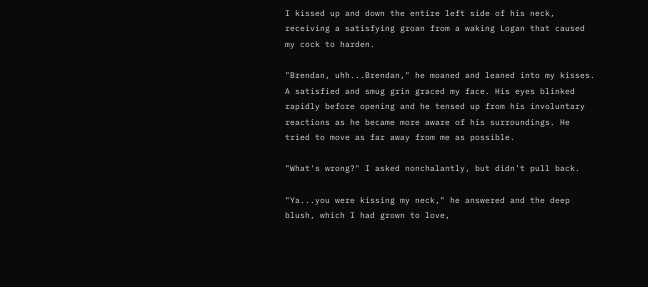I kissed up and down the entire left side of his neck, receiving a satisfying groan from a waking Logan that caused my cock to harden.

"Brendan, uhh...Brendan," he moaned and leaned into my kisses. A satisfied and smug grin graced my face. His eyes blinked rapidly before opening and he tensed up from his involuntary reactions as he became more aware of his surroundings. He tried to move as far away from me as possible.

"What's wrong?" I asked nonchalantly, but didn't pull back.

"Ya...you were kissing my neck," he answered and the deep blush, which I had grown to love,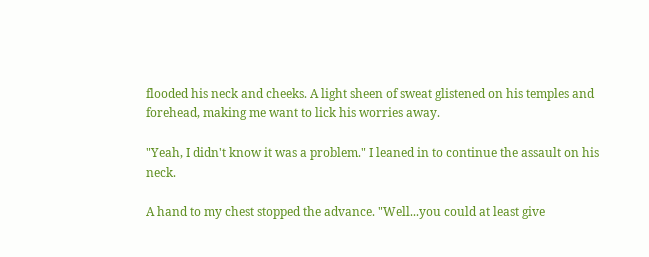flooded his neck and cheeks. A light sheen of sweat glistened on his temples and forehead, making me want to lick his worries away.

"Yeah, I didn't know it was a problem." I leaned in to continue the assault on his neck.

A hand to my chest stopped the advance. "Well...you could at least give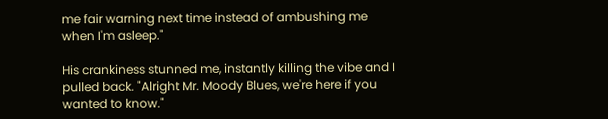me fair warning next time instead of ambushing me when I'm asleep."

His crankiness stunned me, instantly killing the vibe and I pulled back. "Alright Mr. Moody Blues, we're here if you wanted to know."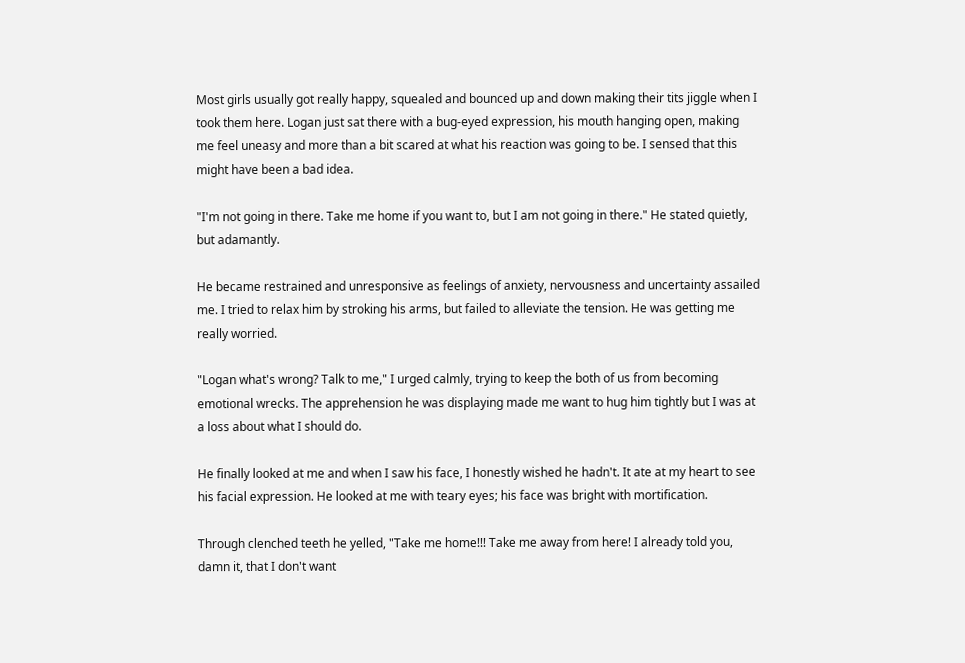Most girls usually got really happy, squealed and bounced up and down making their tits jiggle when I took them here. Logan just sat there with a bug-eyed expression, his mouth hanging open, making me feel uneasy and more than a bit scared at what his reaction was going to be. I sensed that this might have been a bad idea.

"I'm not going in there. Take me home if you want to, but I am not going in there." He stated quietly, but adamantly.

He became restrained and unresponsive as feelings of anxiety, nervousness and uncertainty assailed me. I tried to relax him by stroking his arms, but failed to alleviate the tension. He was getting me really worried.

"Logan what's wrong? Talk to me," I urged calmly, trying to keep the both of us from becoming emotional wrecks. The apprehension he was displaying made me want to hug him tightly but I was at a loss about what I should do.

He finally looked at me and when I saw his face, I honestly wished he hadn't. It ate at my heart to see his facial expression. He looked at me with teary eyes; his face was bright with mortification.

Through clenched teeth he yelled, "Take me home!!! Take me away from here! I already told you, damn it, that I don't want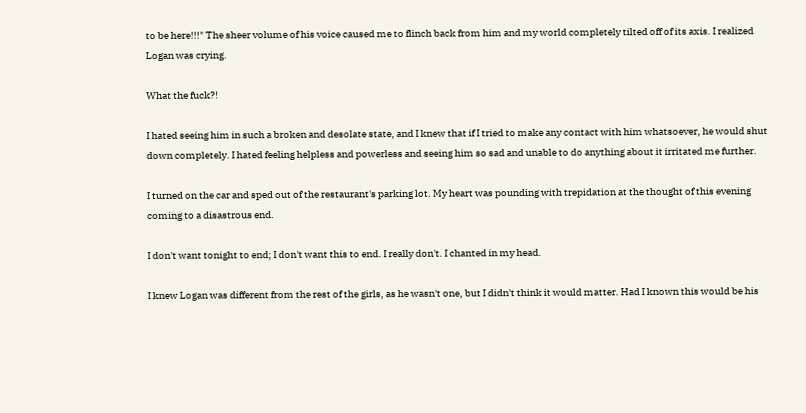to be here!!!" The sheer volume of his voice caused me to flinch back from him and my world completely tilted off of its axis. I realized Logan was crying.

What the fuck?!

I hated seeing him in such a broken and desolate state, and I knew that if I tried to make any contact with him whatsoever, he would shut down completely. I hated feeling helpless and powerless and seeing him so sad and unable to do anything about it irritated me further.

I turned on the car and sped out of the restaurant's parking lot. My heart was pounding with trepidation at the thought of this evening coming to a disastrous end.

I don't want tonight to end; I don't want this to end. I really don't. I chanted in my head.

I knew Logan was different from the rest of the girls, as he wasn't one, but I didn't think it would matter. Had I known this would be his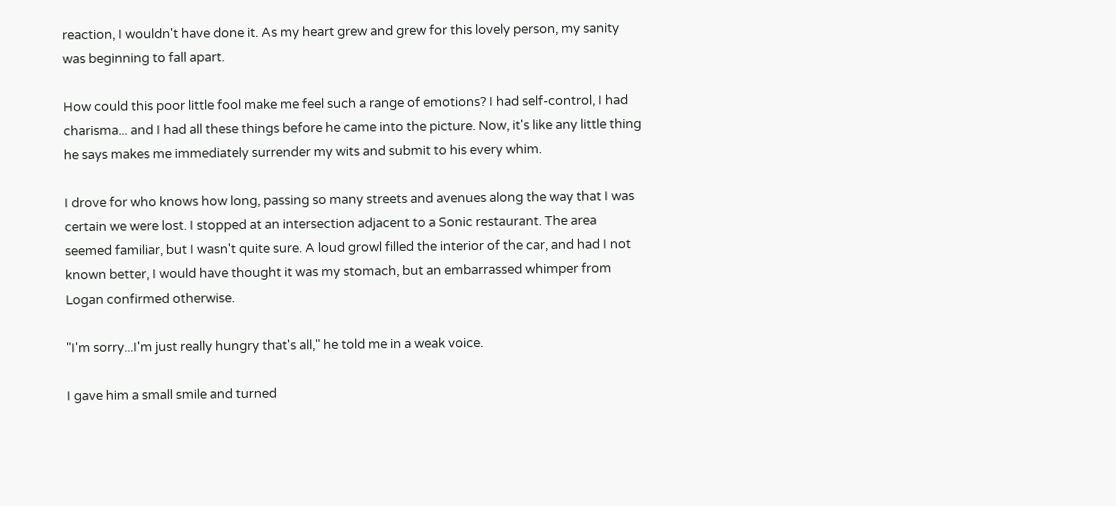reaction, I wouldn't have done it. As my heart grew and grew for this lovely person, my sanity was beginning to fall apart.

How could this poor little fool make me feel such a range of emotions? I had self-control, I had charisma... and I had all these things before he came into the picture. Now, it's like any little thing he says makes me immediately surrender my wits and submit to his every whim.

I drove for who knows how long, passing so many streets and avenues along the way that I was certain we were lost. I stopped at an intersection adjacent to a Sonic restaurant. The area seemed familiar, but I wasn't quite sure. A loud growl filled the interior of the car, and had I not known better, I would have thought it was my stomach, but an embarrassed whimper from Logan confirmed otherwise.

"I'm sorry...I'm just really hungry that's all," he told me in a weak voice.

I gave him a small smile and turned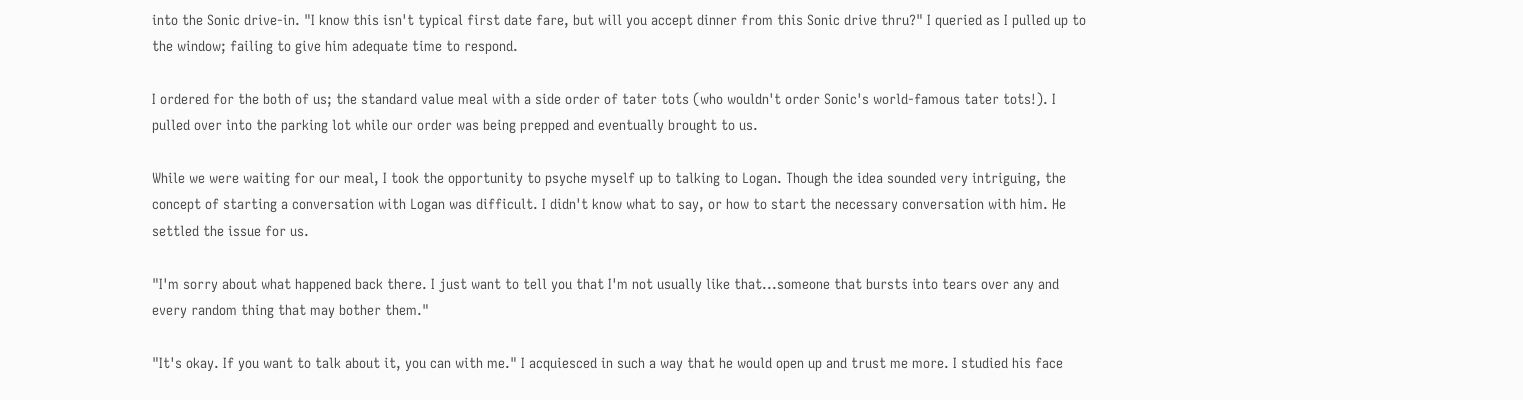into the Sonic drive-in. "I know this isn't typical first date fare, but will you accept dinner from this Sonic drive thru?" I queried as I pulled up to the window; failing to give him adequate time to respond.

I ordered for the both of us; the standard value meal with a side order of tater tots (who wouldn't order Sonic's world-famous tater tots!). I pulled over into the parking lot while our order was being prepped and eventually brought to us.

While we were waiting for our meal, I took the opportunity to psyche myself up to talking to Logan. Though the idea sounded very intriguing, the concept of starting a conversation with Logan was difficult. I didn't know what to say, or how to start the necessary conversation with him. He settled the issue for us.

"I'm sorry about what happened back there. I just want to tell you that I'm not usually like that...someone that bursts into tears over any and every random thing that may bother them."

"It's okay. If you want to talk about it, you can with me." I acquiesced in such a way that he would open up and trust me more. I studied his face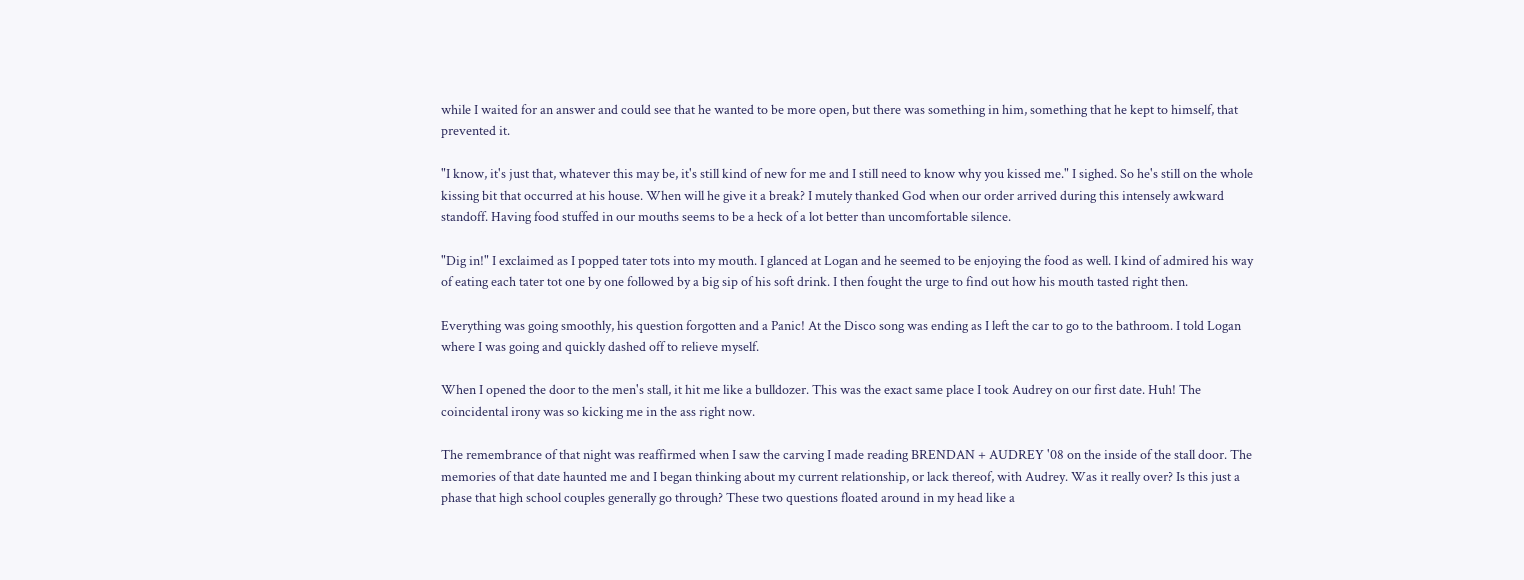while I waited for an answer and could see that he wanted to be more open, but there was something in him, something that he kept to himself, that prevented it.

"I know, it's just that, whatever this may be, it's still kind of new for me and I still need to know why you kissed me." I sighed. So he's still on the whole kissing bit that occurred at his house. When will he give it a break? I mutely thanked God when our order arrived during this intensely awkward standoff. Having food stuffed in our mouths seems to be a heck of a lot better than uncomfortable silence.

"Dig in!" I exclaimed as I popped tater tots into my mouth. I glanced at Logan and he seemed to be enjoying the food as well. I kind of admired his way of eating each tater tot one by one followed by a big sip of his soft drink. I then fought the urge to find out how his mouth tasted right then.

Everything was going smoothly, his question forgotten and a Panic! At the Disco song was ending as I left the car to go to the bathroom. I told Logan where I was going and quickly dashed off to relieve myself.

When I opened the door to the men's stall, it hit me like a bulldozer. This was the exact same place I took Audrey on our first date. Huh! The coincidental irony was so kicking me in the ass right now.

The remembrance of that night was reaffirmed when I saw the carving I made reading BRENDAN + AUDREY '08 on the inside of the stall door. The memories of that date haunted me and I began thinking about my current relationship, or lack thereof, with Audrey. Was it really over? Is this just a phase that high school couples generally go through? These two questions floated around in my head like a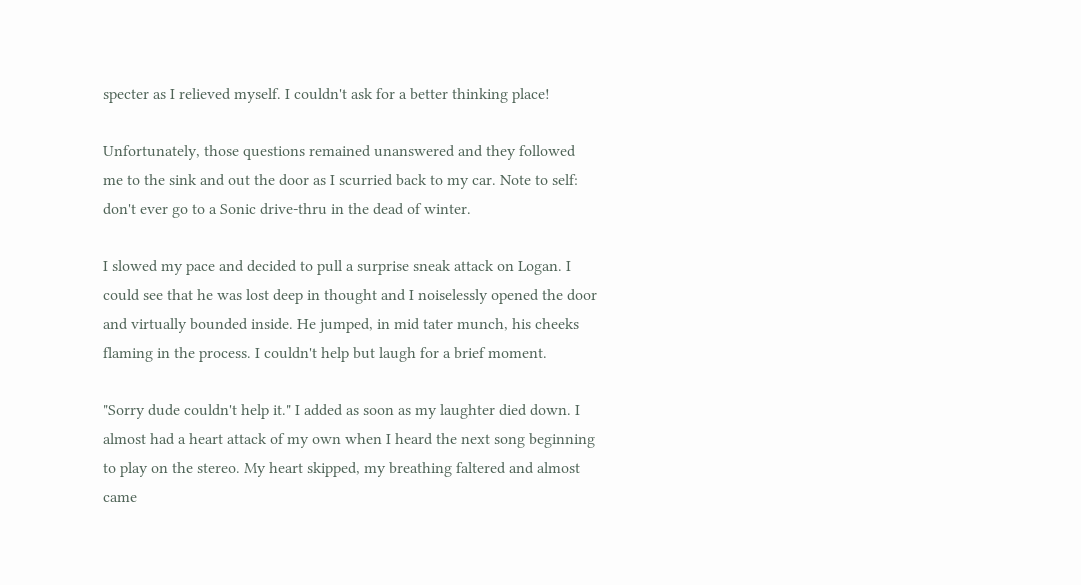specter as I relieved myself. I couldn't ask for a better thinking place!

Unfortunately, those questions remained unanswered and they followed me to the sink and out the door as I scurried back to my car. Note to self: don't ever go to a Sonic drive-thru in the dead of winter.

I slowed my pace and decided to pull a surprise sneak attack on Logan. I could see that he was lost deep in thought and I noiselessly opened the door and virtually bounded inside. He jumped, in mid tater munch, his cheeks flaming in the process. I couldn't help but laugh for a brief moment.

"Sorry dude couldn't help it." I added as soon as my laughter died down. I almost had a heart attack of my own when I heard the next song beginning to play on the stereo. My heart skipped, my breathing faltered and almost came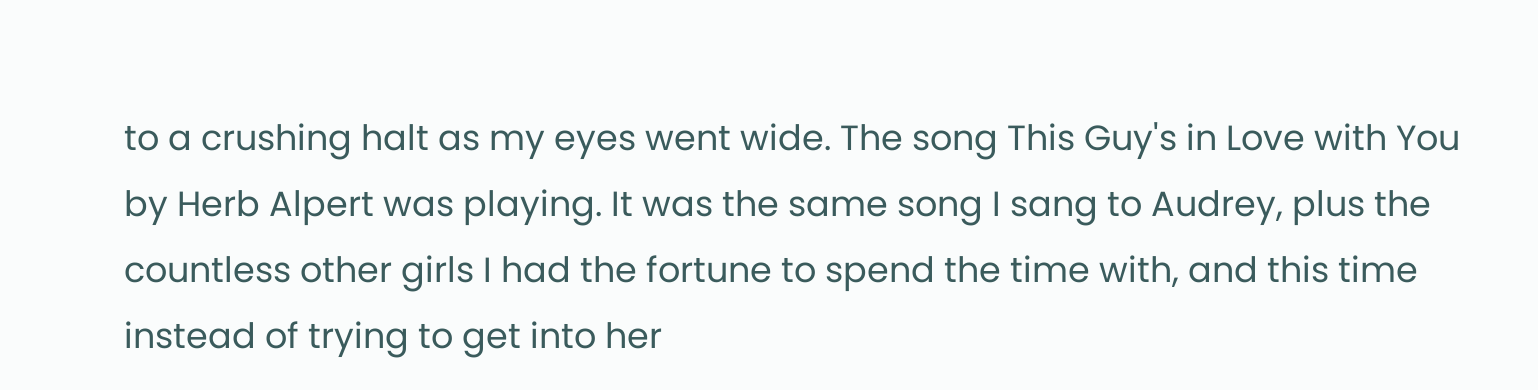to a crushing halt as my eyes went wide. The song This Guy's in Love with You by Herb Alpert was playing. It was the same song I sang to Audrey, plus the countless other girls I had the fortune to spend the time with, and this time instead of trying to get into her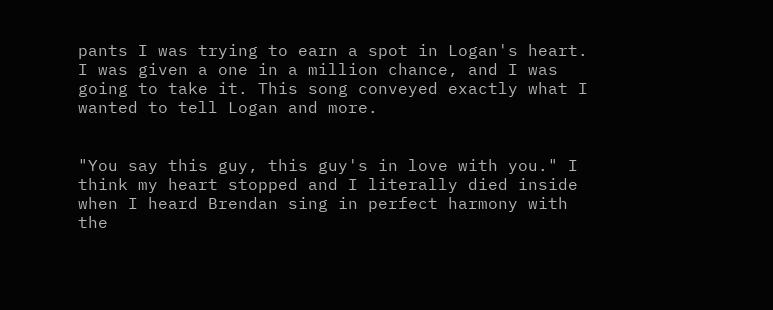pants I was trying to earn a spot in Logan's heart. I was given a one in a million chance, and I was going to take it. This song conveyed exactly what I wanted to tell Logan and more.


"You say this guy, this guy's in love with you." I think my heart stopped and I literally died inside when I heard Brendan sing in perfect harmony with the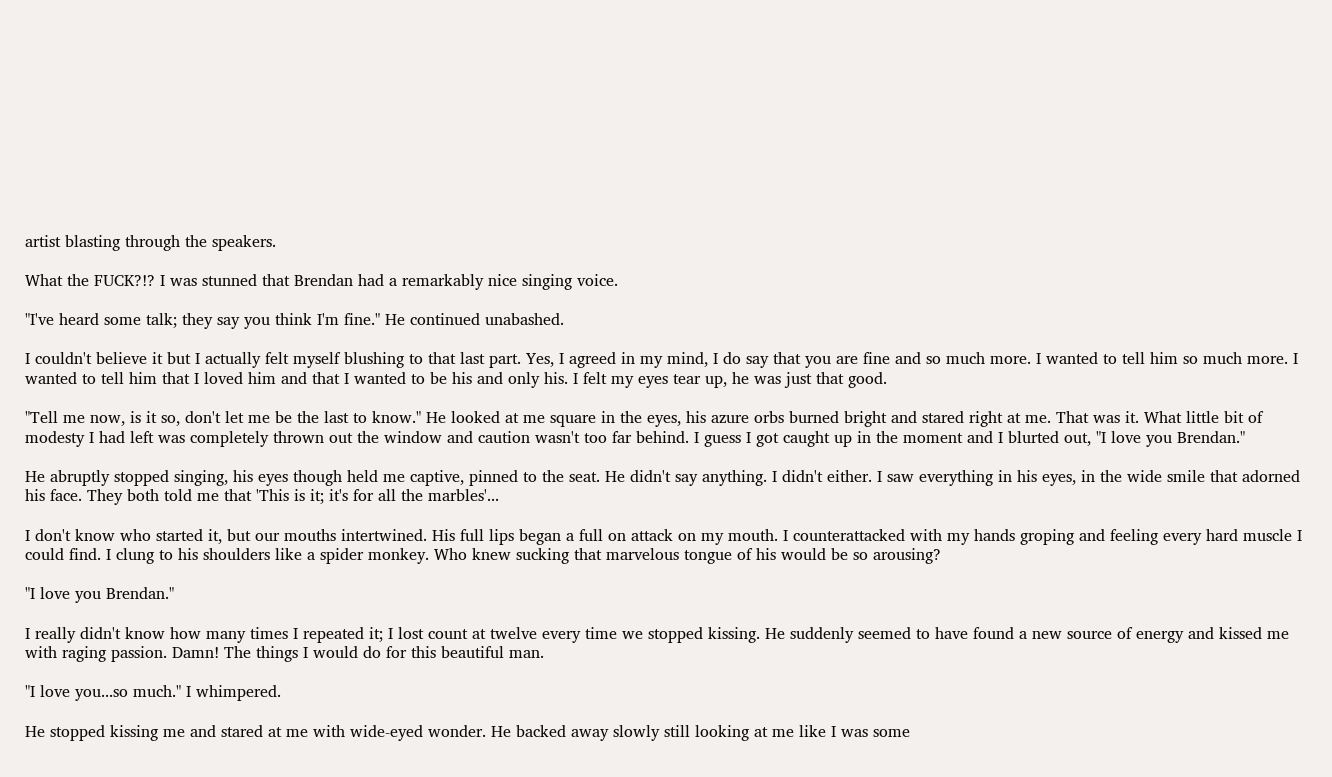artist blasting through the speakers.

What the FUCK?!? I was stunned that Brendan had a remarkably nice singing voice.

"I've heard some talk; they say you think I'm fine." He continued unabashed.

I couldn't believe it but I actually felt myself blushing to that last part. Yes, I agreed in my mind, I do say that you are fine and so much more. I wanted to tell him so much more. I wanted to tell him that I loved him and that I wanted to be his and only his. I felt my eyes tear up, he was just that good.

"Tell me now, is it so, don't let me be the last to know." He looked at me square in the eyes, his azure orbs burned bright and stared right at me. That was it. What little bit of modesty I had left was completely thrown out the window and caution wasn't too far behind. I guess I got caught up in the moment and I blurted out, "I love you Brendan."

He abruptly stopped singing, his eyes though held me captive, pinned to the seat. He didn't say anything. I didn't either. I saw everything in his eyes, in the wide smile that adorned his face. They both told me that 'This is it; it's for all the marbles'...

I don't know who started it, but our mouths intertwined. His full lips began a full on attack on my mouth. I counterattacked with my hands groping and feeling every hard muscle I could find. I clung to his shoulders like a spider monkey. Who knew sucking that marvelous tongue of his would be so arousing?

"I love you Brendan."

I really didn't know how many times I repeated it; I lost count at twelve every time we stopped kissing. He suddenly seemed to have found a new source of energy and kissed me with raging passion. Damn! The things I would do for this beautiful man.

"I love you...so much." I whimpered.

He stopped kissing me and stared at me with wide-eyed wonder. He backed away slowly still looking at me like I was some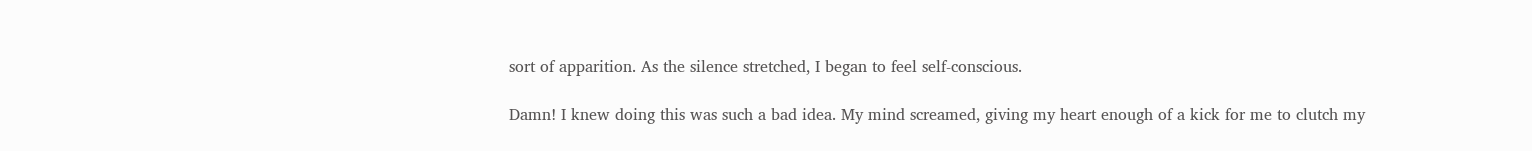sort of apparition. As the silence stretched, I began to feel self-conscious.

Damn! I knew doing this was such a bad idea. My mind screamed, giving my heart enough of a kick for me to clutch my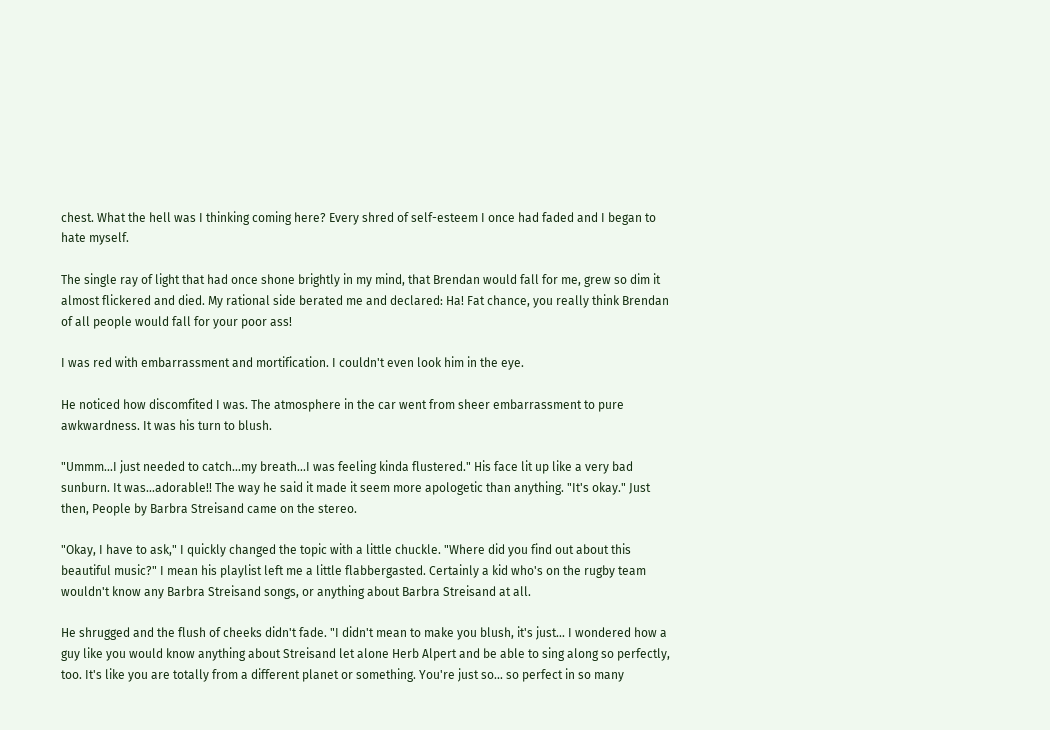chest. What the hell was I thinking coming here? Every shred of self-esteem I once had faded and I began to hate myself.

The single ray of light that had once shone brightly in my mind, that Brendan would fall for me, grew so dim it almost flickered and died. My rational side berated me and declared: Ha! Fat chance, you really think Brendan of all people would fall for your poor ass!

I was red with embarrassment and mortification. I couldn't even look him in the eye.

He noticed how discomfited I was. The atmosphere in the car went from sheer embarrassment to pure awkwardness. It was his turn to blush.

"Ummm...I just needed to catch...my breath...I was feeling kinda flustered." His face lit up like a very bad sunburn. It was...adorable!! The way he said it made it seem more apologetic than anything. "It's okay." Just then, People by Barbra Streisand came on the stereo.

"Okay, I have to ask," I quickly changed the topic with a little chuckle. "Where did you find out about this beautiful music?" I mean his playlist left me a little flabbergasted. Certainly a kid who's on the rugby team wouldn't know any Barbra Streisand songs, or anything about Barbra Streisand at all.

He shrugged and the flush of cheeks didn't fade. "I didn't mean to make you blush, it's just... I wondered how a guy like you would know anything about Streisand let alone Herb Alpert and be able to sing along so perfectly, too. It's like you are totally from a different planet or something. You're just so... so perfect in so many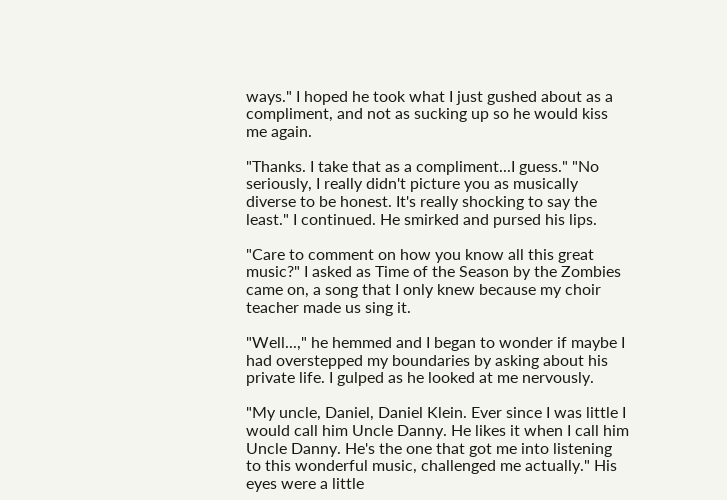ways." I hoped he took what I just gushed about as a compliment, and not as sucking up so he would kiss me again.

"Thanks. I take that as a compliment...I guess." "No seriously, I really didn't picture you as musically diverse to be honest. It's really shocking to say the least." I continued. He smirked and pursed his lips.

"Care to comment on how you know all this great music?" I asked as Time of the Season by the Zombies came on, a song that I only knew because my choir teacher made us sing it.

"Well...," he hemmed and I began to wonder if maybe I had overstepped my boundaries by asking about his private life. I gulped as he looked at me nervously.

"My uncle, Daniel, Daniel Klein. Ever since I was little I would call him Uncle Danny. He likes it when I call him Uncle Danny. He's the one that got me into listening to this wonderful music, challenged me actually." His eyes were a little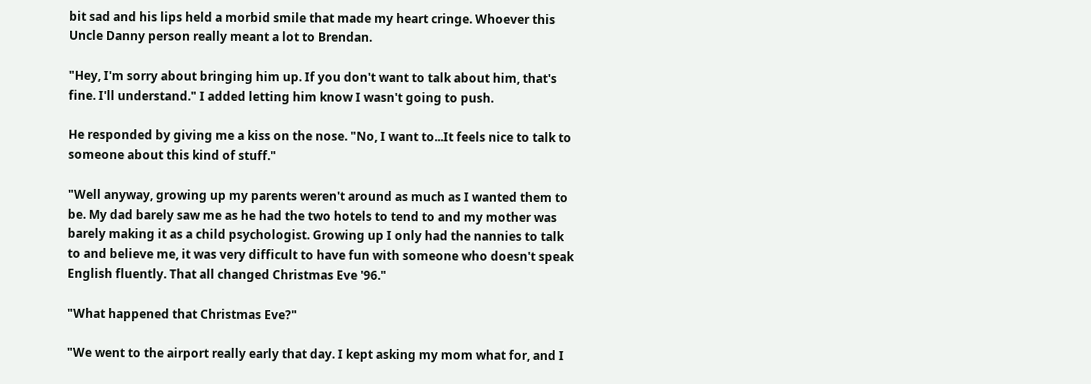bit sad and his lips held a morbid smile that made my heart cringe. Whoever this Uncle Danny person really meant a lot to Brendan.

"Hey, I'm sorry about bringing him up. If you don't want to talk about him, that's fine. I'll understand." I added letting him know I wasn't going to push.

He responded by giving me a kiss on the nose. "No, I want to...It feels nice to talk to someone about this kind of stuff."

"Well anyway, growing up my parents weren't around as much as I wanted them to be. My dad barely saw me as he had the two hotels to tend to and my mother was barely making it as a child psychologist. Growing up I only had the nannies to talk to and believe me, it was very difficult to have fun with someone who doesn't speak English fluently. That all changed Christmas Eve '96."

"What happened that Christmas Eve?"

"We went to the airport really early that day. I kept asking my mom what for, and I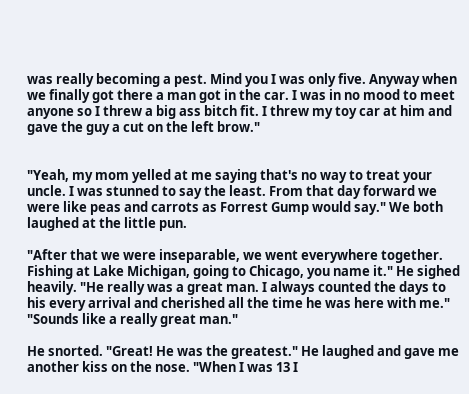was really becoming a pest. Mind you I was only five. Anyway when we finally got there a man got in the car. I was in no mood to meet anyone so I threw a big ass bitch fit. I threw my toy car at him and gave the guy a cut on the left brow."


"Yeah, my mom yelled at me saying that's no way to treat your uncle. I was stunned to say the least. From that day forward we were like peas and carrots as Forrest Gump would say." We both laughed at the little pun.

"After that we were inseparable, we went everywhere together. Fishing at Lake Michigan, going to Chicago, you name it." He sighed heavily. "He really was a great man. I always counted the days to his every arrival and cherished all the time he was here with me." "Sounds like a really great man."

He snorted. "Great! He was the greatest." He laughed and gave me another kiss on the nose. "When I was 13 I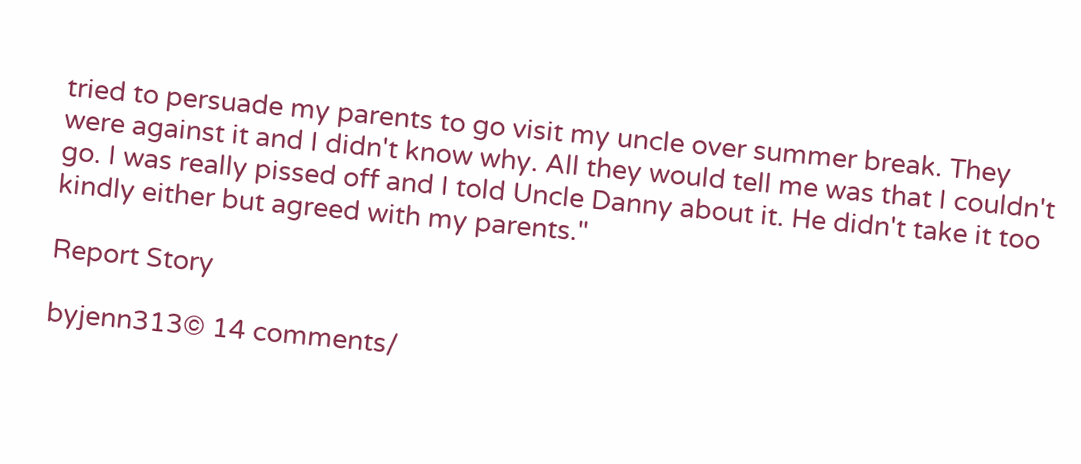tried to persuade my parents to go visit my uncle over summer break. They were against it and I didn't know why. All they would tell me was that I couldn't go. I was really pissed off and I told Uncle Danny about it. He didn't take it too kindly either but agreed with my parents."

Report Story

byjenn313© 14 comments/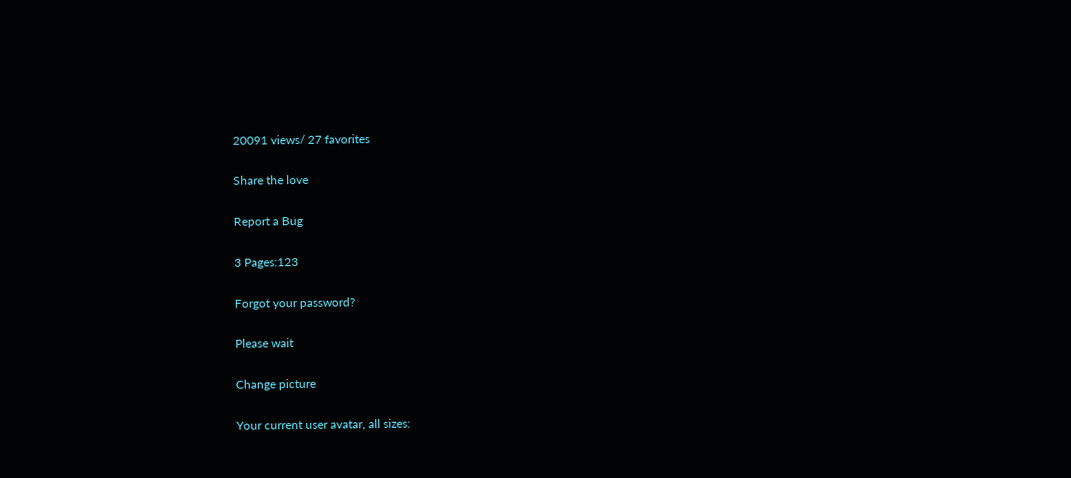20091 views/ 27 favorites

Share the love

Report a Bug

3 Pages:123

Forgot your password?

Please wait

Change picture

Your current user avatar, all sizes: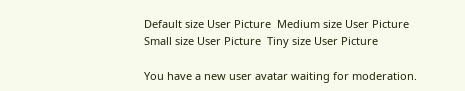Default size User Picture  Medium size User Picture  Small size User Picture  Tiny size User Picture

You have a new user avatar waiting for moderation.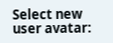Select new user avatar: